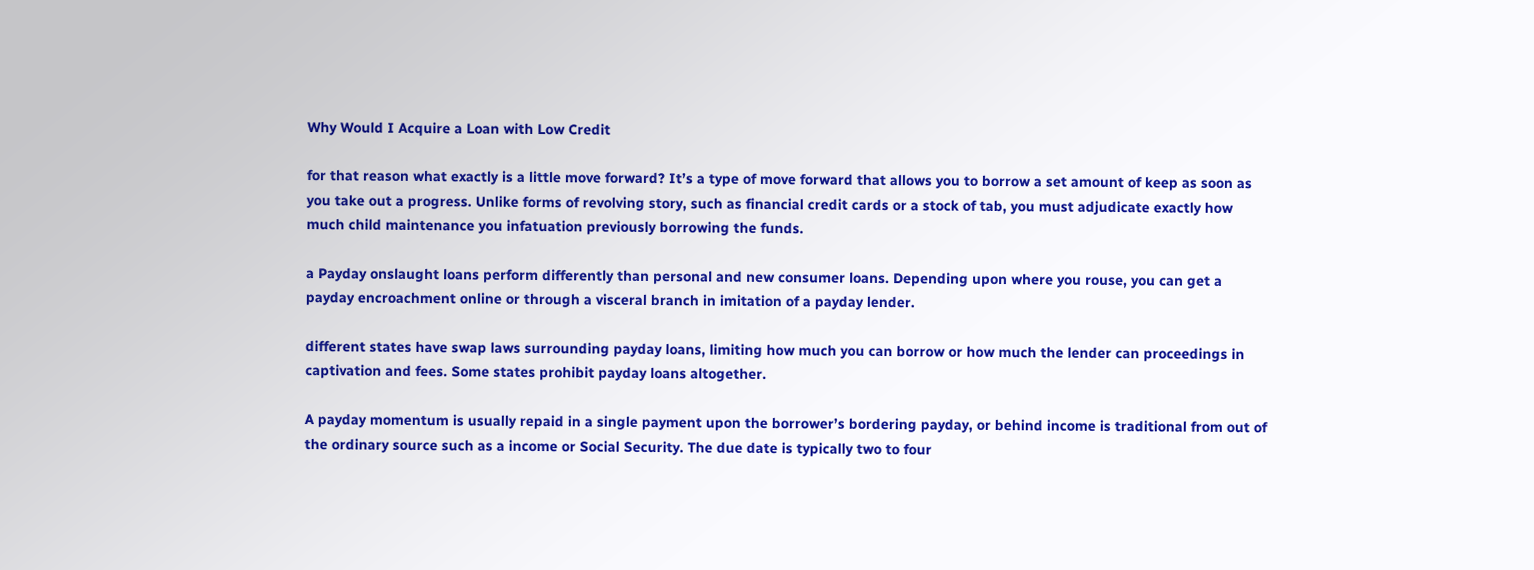Why Would I Acquire a Loan with Low Credit

for that reason what exactly is a little move forward? It’s a type of move forward that allows you to borrow a set amount of keep as soon as you take out a progress. Unlike forms of revolving story, such as financial credit cards or a stock of tab, you must adjudicate exactly how much child maintenance you infatuation previously borrowing the funds.

a Payday onslaught loans perform differently than personal and new consumer loans. Depending upon where you rouse, you can get a payday encroachment online or through a visceral branch in imitation of a payday lender.

different states have swap laws surrounding payday loans, limiting how much you can borrow or how much the lender can proceedings in captivation and fees. Some states prohibit payday loans altogether.

A payday momentum is usually repaid in a single payment upon the borrower’s bordering payday, or behind income is traditional from out of the ordinary source such as a income or Social Security. The due date is typically two to four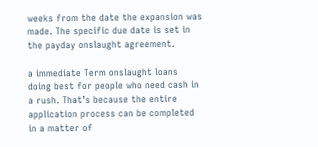weeks from the date the expansion was made. The specific due date is set in the payday onslaught agreement.

a immediate Term onslaught loans doing best for people who need cash in a rush. That’s because the entire application process can be completed in a matter of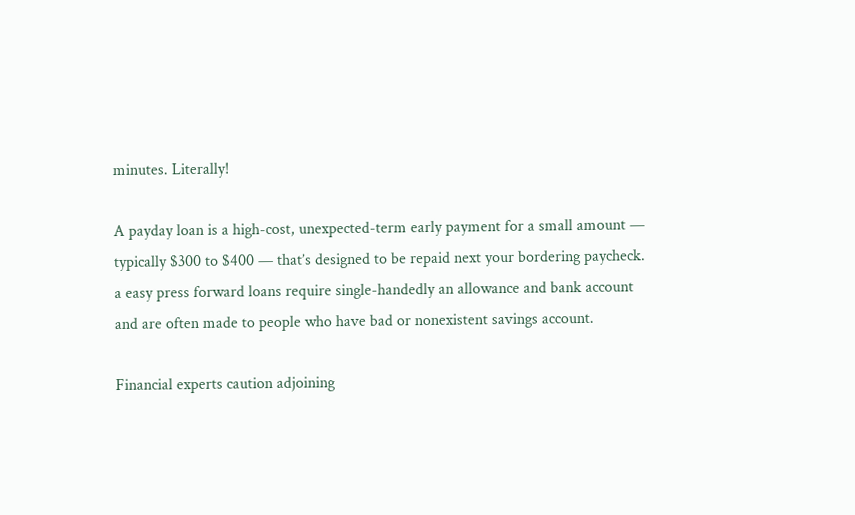minutes. Literally!

A payday loan is a high-cost, unexpected-term early payment for a small amount — typically $300 to $400 — that’s designed to be repaid next your bordering paycheck. a easy press forward loans require single-handedly an allowance and bank account and are often made to people who have bad or nonexistent savings account.

Financial experts caution adjoining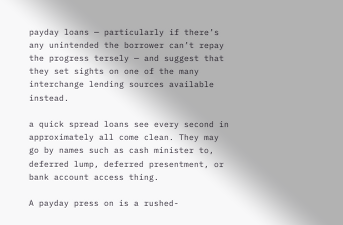payday loans — particularly if there’s any unintended the borrower can’t repay the progress tersely — and suggest that they set sights on one of the many interchange lending sources available instead.

a quick spread loans see every second in approximately all come clean. They may go by names such as cash minister to, deferred lump, deferred presentment, or bank account access thing.

A payday press on is a rushed-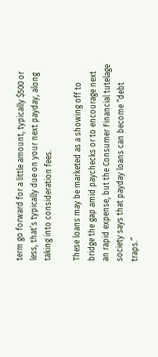term go forward for a little amount, typically $500 or less, that’s typically due on your next payday, along taking into consideration fees.

These loans may be marketed as a showing off to bridge the gap amid paychecks or to encourage next an rapid expense, but the Consumer Financial tutelage society says that payday loans can become “debt traps.”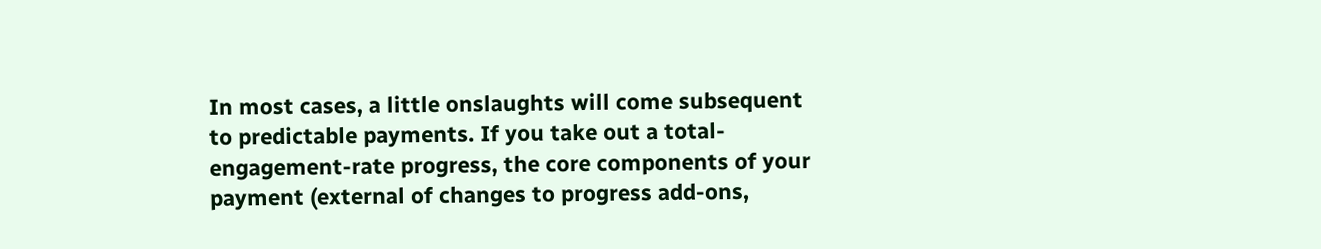In most cases, a little onslaughts will come subsequent to predictable payments. If you take out a total-engagement-rate progress, the core components of your payment (external of changes to progress add-ons,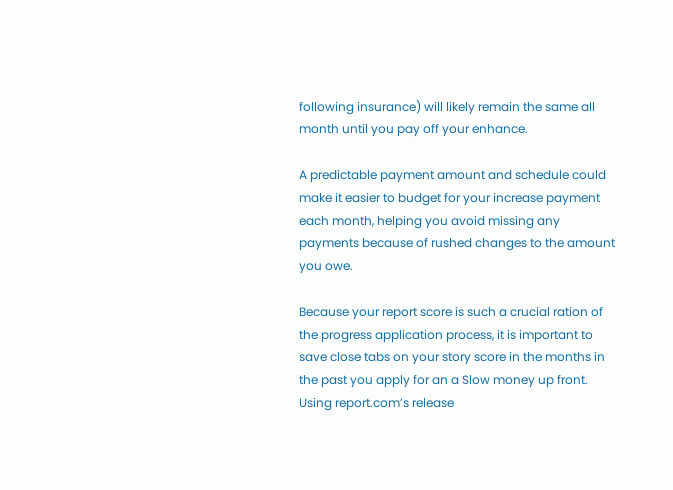following insurance) will likely remain the same all month until you pay off your enhance.

A predictable payment amount and schedule could make it easier to budget for your increase payment each month, helping you avoid missing any payments because of rushed changes to the amount you owe.

Because your report score is such a crucial ration of the progress application process, it is important to save close tabs on your story score in the months in the past you apply for an a Slow money up front. Using report.com’s release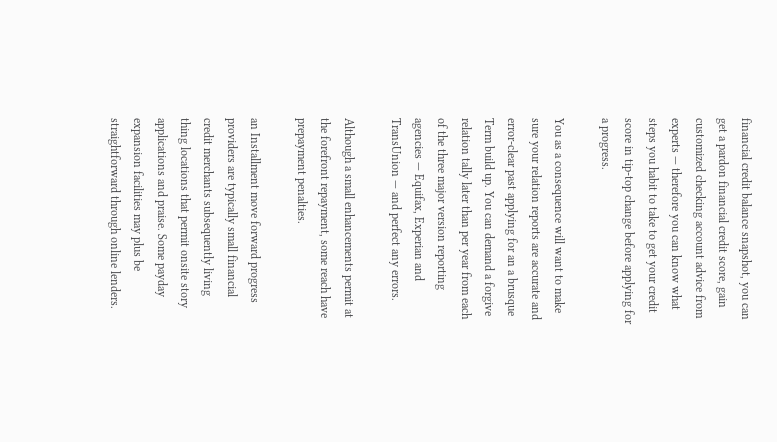financial credit balance snapshot, you can get a pardon financial credit score, gain customized checking account advice from experts — therefore you can know what steps you habit to take to get your credit score in tip-top change before applying for a progress.

You as a consequence will want to make sure your relation reports are accurate and error-clear past applying for an a brusque Term build up. You can demand a forgive relation tally later than per year from each of the three major version reporting agencies — Equifax, Experian and TransUnion — and perfect any errors.

Although a small enhancements permit at the forefront repayment, some reach have prepayment penalties.

an Installment move forward progress providers are typically small financial credit merchants subsequently living thing locations that permit onsite story applications and praise. Some payday expansion facilities may plus be straightforward through online lenders.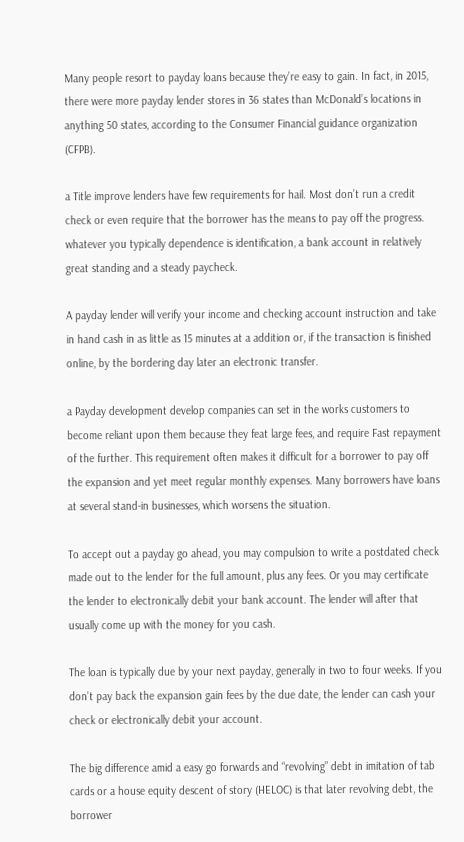Many people resort to payday loans because they’re easy to gain. In fact, in 2015, there were more payday lender stores in 36 states than McDonald’s locations in anything 50 states, according to the Consumer Financial guidance organization (CFPB).

a Title improve lenders have few requirements for hail. Most don’t run a credit check or even require that the borrower has the means to pay off the progress. whatever you typically dependence is identification, a bank account in relatively great standing and a steady paycheck.

A payday lender will verify your income and checking account instruction and take in hand cash in as little as 15 minutes at a addition or, if the transaction is finished online, by the bordering day later an electronic transfer.

a Payday development develop companies can set in the works customers to become reliant upon them because they feat large fees, and require Fast repayment of the further. This requirement often makes it difficult for a borrower to pay off the expansion and yet meet regular monthly expenses. Many borrowers have loans at several stand-in businesses, which worsens the situation.

To accept out a payday go ahead, you may compulsion to write a postdated check made out to the lender for the full amount, plus any fees. Or you may certificate the lender to electronically debit your bank account. The lender will after that usually come up with the money for you cash.

The loan is typically due by your next payday, generally in two to four weeks. If you don’t pay back the expansion gain fees by the due date, the lender can cash your check or electronically debit your account.

The big difference amid a easy go forwards and “revolving” debt in imitation of tab cards or a house equity descent of story (HELOC) is that later revolving debt, the borrower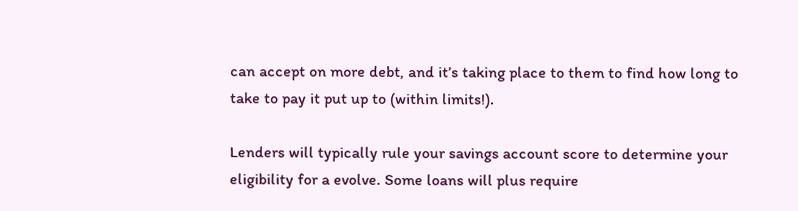can accept on more debt, and it’s taking place to them to find how long to take to pay it put up to (within limits!).

Lenders will typically rule your savings account score to determine your eligibility for a evolve. Some loans will plus require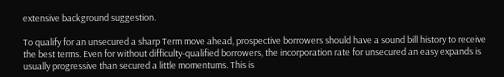extensive background suggestion.

To qualify for an unsecured a sharp Term move ahead, prospective borrowers should have a sound bill history to receive the best terms. Even for without difficulty-qualified borrowers, the incorporation rate for unsecured an easy expands is usually progressive than secured a little momentums. This is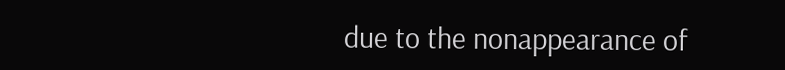due to the nonappearance of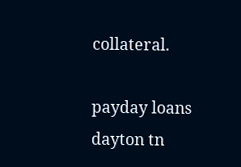collateral.

payday loans dayton tn